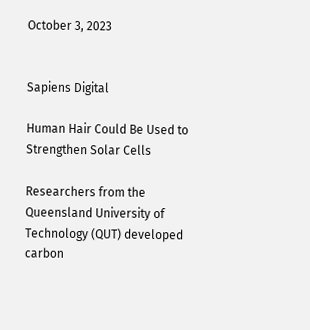October 3, 2023


Sapiens Digital

Human Hair Could Be Used to Strengthen Solar Cells

Researchers from the Queensland University of Technology (QUT) developed carbon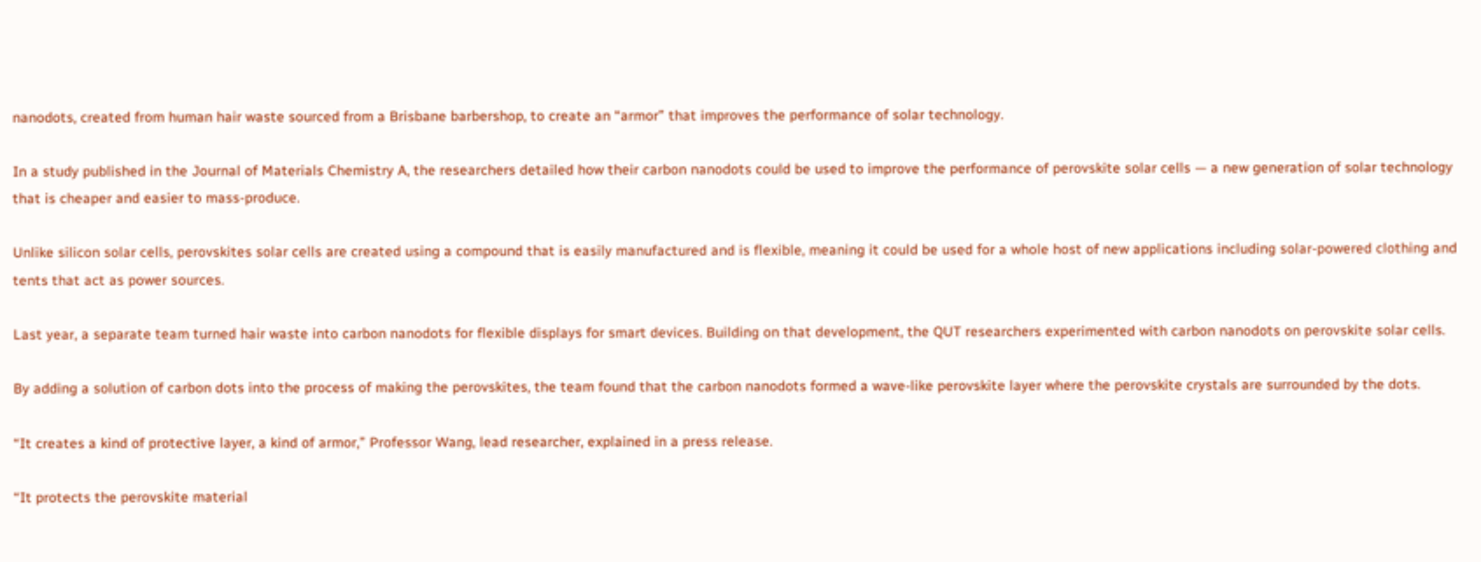nanodots, created from human hair waste sourced from a Brisbane barbershop, to create an “armor” that improves the performance of solar technology.

In a study published in the Journal of Materials Chemistry A, the researchers detailed how their carbon nanodots could be used to improve the performance of perovskite solar cells — a new generation of solar technology that is cheaper and easier to mass-produce.

Unlike silicon solar cells, perovskites solar cells are created using a compound that is easily manufactured and is flexible, meaning it could be used for a whole host of new applications including solar-powered clothing and tents that act as power sources.

Last year, a separate team turned hair waste into carbon nanodots for flexible displays for smart devices. Building on that development, the QUT researchers experimented with carbon nanodots on perovskite solar cells.

By adding a solution of carbon dots into the process of making the perovskites, the team found that the carbon nanodots formed a wave-like perovskite layer where the perovskite crystals are surrounded by the dots.

“It creates a kind of protective layer, a kind of armor,” Professor Wang, lead researcher, explained in a press release.

“It protects the perovskite material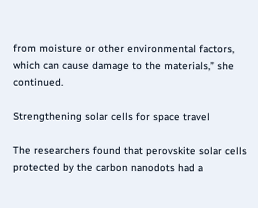from moisture or other environmental factors, which can cause damage to the materials,” she continued.

Strengthening solar cells for space travel

The researchers found that perovskite solar cells protected by the carbon nanodots had a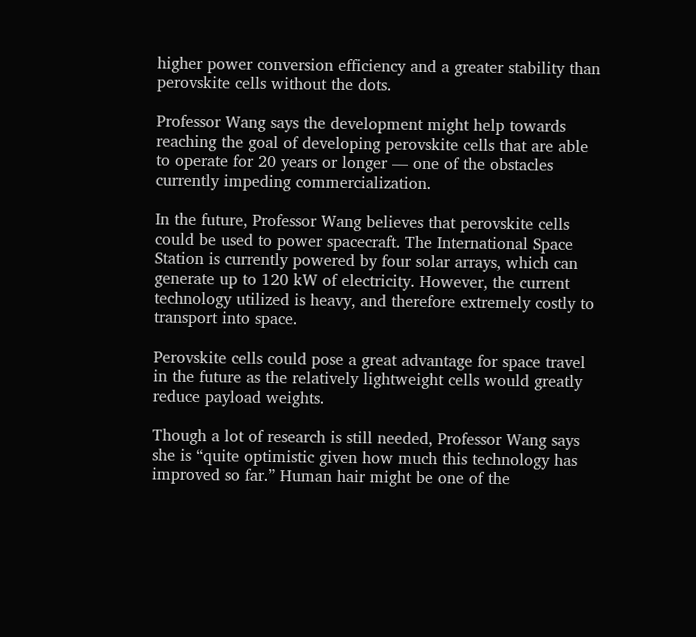higher power conversion efficiency and a greater stability than perovskite cells without the dots.

Professor Wang says the development might help towards reaching the goal of developing perovskite cells that are able to operate for 20 years or longer — one of the obstacles currently impeding commercialization.

In the future, Professor Wang believes that perovskite cells could be used to power spacecraft. The International Space Station is currently powered by four solar arrays, which can generate up to 120 kW of electricity. However, the current technology utilized is heavy, and therefore extremely costly to transport into space.

Perovskite cells could pose a great advantage for space travel in the future as the relatively lightweight cells would greatly reduce payload weights.

Though a lot of research is still needed, Professor Wang says she is “quite optimistic given how much this technology has improved so far.” Human hair might be one of the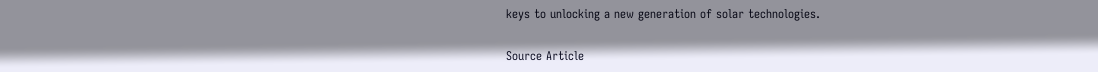keys to unlocking a new generation of solar technologies.

Source Article